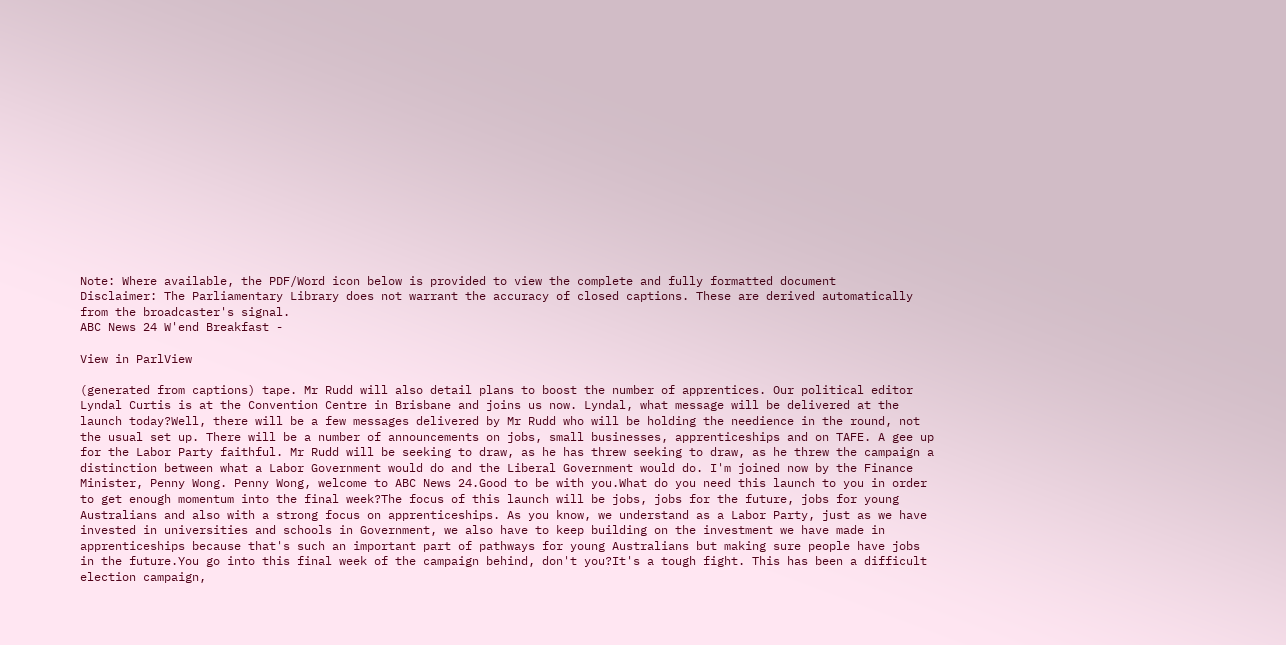Note: Where available, the PDF/Word icon below is provided to view the complete and fully formatted document
Disclaimer: The Parliamentary Library does not warrant the accuracy of closed captions. These are derived automatically from the broadcaster's signal.
ABC News 24 W'end Breakfast -

View in ParlView

(generated from captions) tape. Mr Rudd will also detail plans to boost the number of apprentices. Our political editor Lyndal Curtis is at the Convention Centre in Brisbane and joins us now. Lyndal, what message will be delivered at the launch today?Well, there will be a few messages delivered by Mr Rudd who will be holding the needience in the round, not the usual set up. There will be a number of announcements on jobs, small businesses, apprenticeships and on TAFE. A gee up for the Labor Party faithful. Mr Rudd will be seeking to draw, as he has threw seeking to draw, as he threw the campaign a distinction between what a Labor Government would do and the Liberal Government would do. I'm joined now by the Finance Minister, Penny Wong. Penny Wong, welcome to ABC News 24.Good to be with you.What do you need this launch to you in order to get enough momentum into the final week?The focus of this launch will be jobs, jobs for the future, jobs for young Australians and also with a strong focus on apprenticeships. As you know, we understand as a Labor Party, just as we have invested in universities and schools in Government, we also have to keep building on the investment we have made in apprenticeships because that's such an important part of pathways for young Australians but making sure people have jobs in the future.You go into this final week of the campaign behind, don't you?It's a tough fight. This has been a difficult election campaign,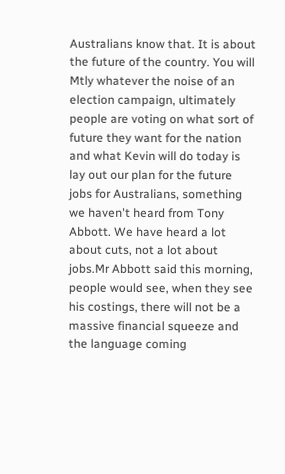Australians know that. It is about the future of the country. You will Mtly whatever the noise of an election campaign, ultimately people are voting on what sort of future they want for the nation and what Kevin will do today is lay out our plan for the future jobs for Australians, something we haven't heard from Tony Abbott. We have heard a lot about cuts, not a lot about jobs.Mr Abbott said this morning, people would see, when they see his costings, there will not be a massive financial squeeze and the language coming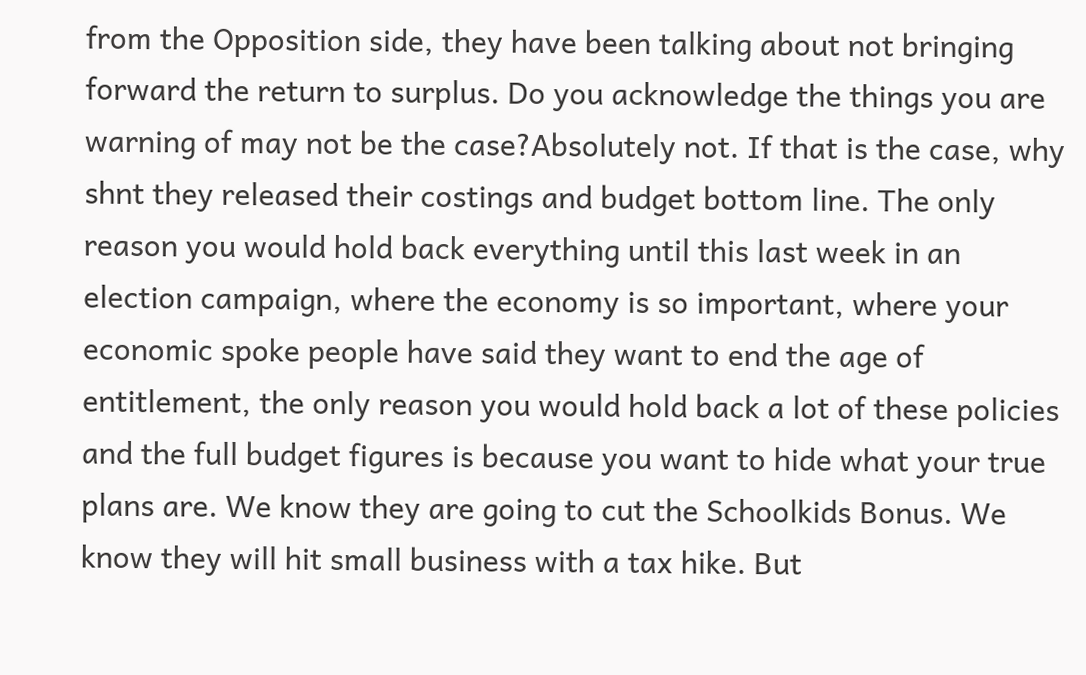from the Opposition side, they have been talking about not bringing forward the return to surplus. Do you acknowledge the things you are warning of may not be the case?Absolutely not. If that is the case, why shnt they released their costings and budget bottom line. The only reason you would hold back everything until this last week in an election campaign, where the economy is so important, where your economic spoke people have said they want to end the age of entitlement, the only reason you would hold back a lot of these policies and the full budget figures is because you want to hide what your true plans are. We know they are going to cut the Schoolkids Bonus. We know they will hit small business with a tax hike. But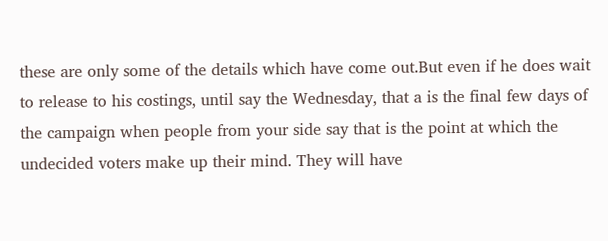these are only some of the details which have come out.But even if he does wait to release to his costings, until say the Wednesday, that a is the final few days of the campaign when people from your side say that is the point at which the undecided voters make up their mind. They will have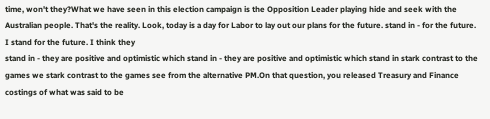time, won't they?What we have seen in this election campaign is the Opposition Leader playing hide and seek with the Australian people. That's the reality. Look, today is a day for Labor to lay out our plans for the future. stand in - for the future. I stand for the future. I think they
stand in - they are positive and optimistic which stand in - they are positive and optimistic which stand in stark contrast to the games we stark contrast to the games see from the alternative PM.On that question, you released Treasury and Finance costings of what was said to be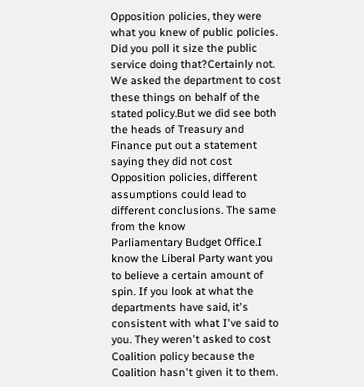Opposition policies, they were what you knew of public policies. Did you poll it size the public service doing that?Certainly not. We asked the department to cost these things on behalf of the stated policy.But we did see both the heads of Treasury and Finance put out a statement saying they did not cost Opposition policies, different assumptions could lead to different conclusions. The same from the know
Parliamentary Budget Office.I know the Liberal Party want you to believe a certain amount of spin. If you look at what the departments have said, it's consistent with what I've said to you. They weren't asked to cost Coalition policy because the Coalition hasn't given it to them.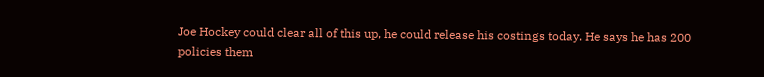Joe Hockey could clear all of this up, he could release his costings today. He says he has 200 policies them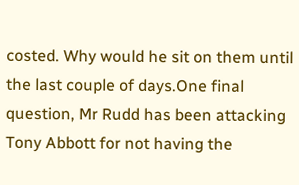costed. Why would he sit on them until the last couple of days.One final question, Mr Rudd has been attacking Tony Abbott for not having the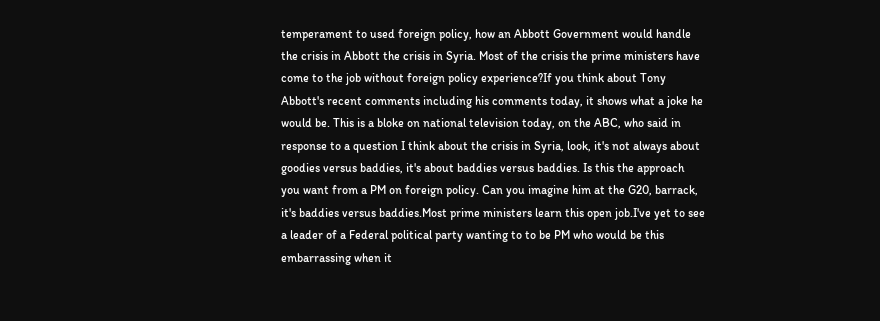temperament to used foreign policy, how an Abbott Government would handle the crisis in Abbott the crisis in Syria. Most of the crisis the prime ministers have come to the job without foreign policy experience?If you think about Tony Abbott's recent comments including his comments today, it shows what a joke he would be. This is a bloke on national television today, on the ABC, who said in response to a question I think about the crisis in Syria, look, it's not always about goodies versus baddies, it's about baddies versus baddies. Is this the approach you want from a PM on foreign policy. Can you imagine him at the G20, barrack, it's baddies versus baddies.Most prime ministers learn this open job.I've yet to see a leader of a Federal political party wanting to to be PM who would be this embarrassing when it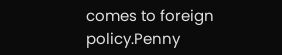comes to foreign policy.Penny